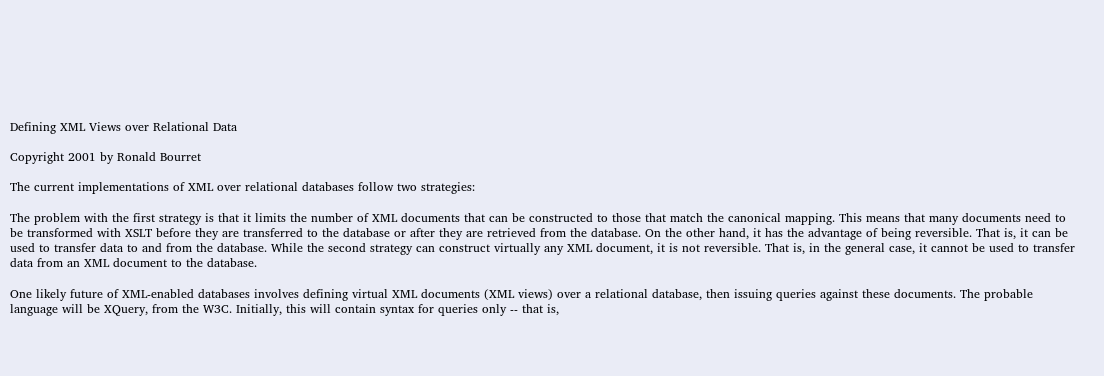Defining XML Views over Relational Data

Copyright 2001 by Ronald Bourret

The current implementations of XML over relational databases follow two strategies:

The problem with the first strategy is that it limits the number of XML documents that can be constructed to those that match the canonical mapping. This means that many documents need to be transformed with XSLT before they are transferred to the database or after they are retrieved from the database. On the other hand, it has the advantage of being reversible. That is, it can be used to transfer data to and from the database. While the second strategy can construct virtually any XML document, it is not reversible. That is, in the general case, it cannot be used to transfer data from an XML document to the database.

One likely future of XML-enabled databases involves defining virtual XML documents (XML views) over a relational database, then issuing queries against these documents. The probable language will be XQuery, from the W3C. Initially, this will contain syntax for queries only -- that is,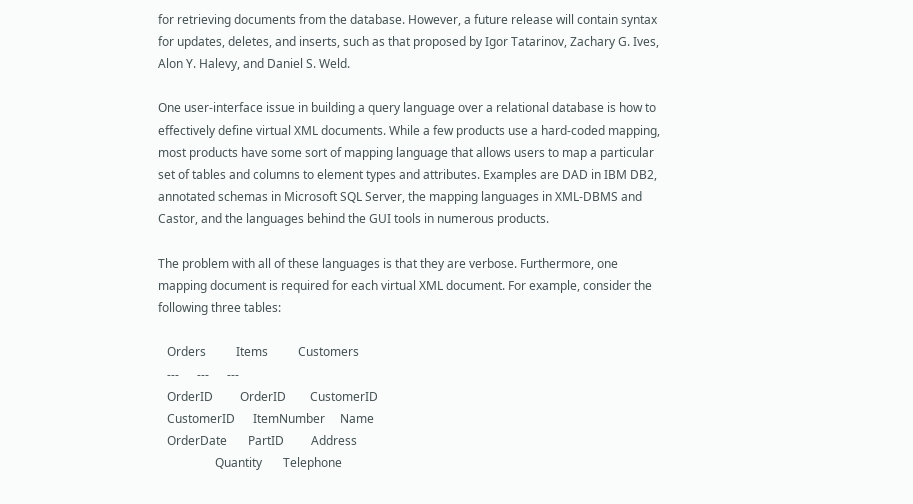for retrieving documents from the database. However, a future release will contain syntax for updates, deletes, and inserts, such as that proposed by Igor Tatarinov, Zachary G. Ives, Alon Y. Halevy, and Daniel S. Weld.

One user-interface issue in building a query language over a relational database is how to effectively define virtual XML documents. While a few products use a hard-coded mapping, most products have some sort of mapping language that allows users to map a particular set of tables and columns to element types and attributes. Examples are DAD in IBM DB2, annotated schemas in Microsoft SQL Server, the mapping languages in XML-DBMS and Castor, and the languages behind the GUI tools in numerous products.

The problem with all of these languages is that they are verbose. Furthermore, one mapping document is required for each virtual XML document. For example, consider the following three tables:

   Orders          Items          Customers
   ---      ---      ---
   OrderID         OrderID        CustomerID
   CustomerID      ItemNumber     Name
   OrderDate       PartID         Address
                   Quantity       Telephone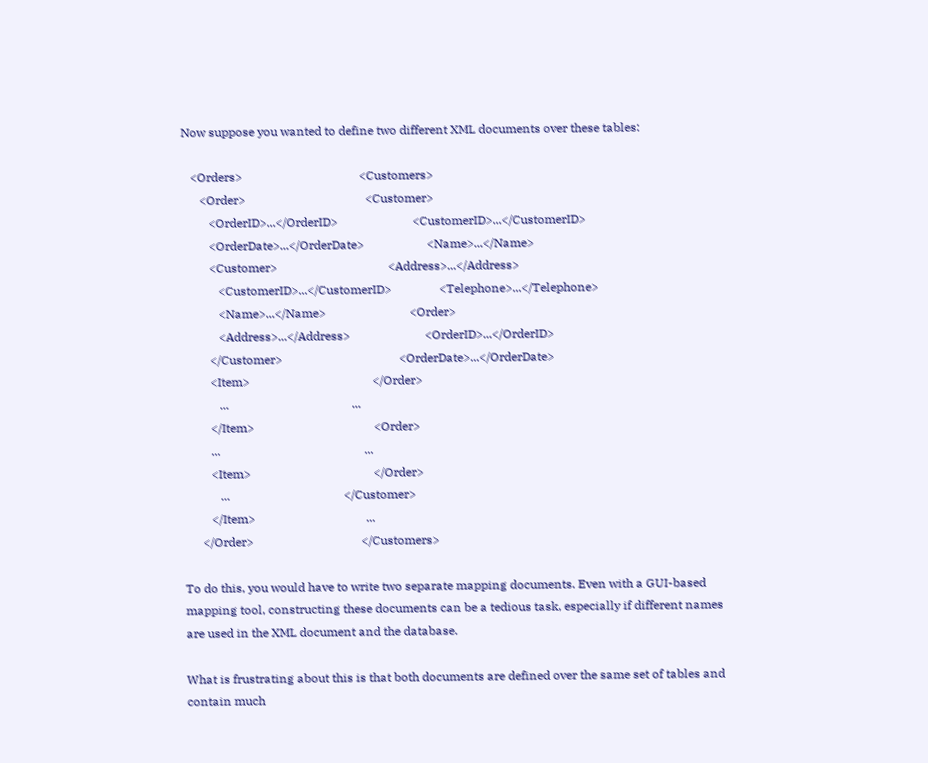Now suppose you wanted to define two different XML documents over these tables:

   <Orders>                                       <Customers>
      <Order>                                        <Customer>
         <OrderID>...</OrderID>                         <CustomerID>...</CustomerID>
         <OrderDate>...</OrderDate>                     <Name>...</Name>
         <Customer>                                     <Address>...</Address>
            <CustomerID>...</CustomerID>                <Telephone>...</Telephone>
            <Name>...</Name>                            <Order>
            <Address>...</Address>                         <OrderID>...</OrderID>
         </Customer>                                       <OrderDate>...</OrderDate>
         <Item>                                         </Order>
            ...                                         ...
         </Item>                                        <Order>
         ...                                                ...
         <Item>                                         </Order>
            ...                                      </Customer>
         </Item>                                     ...
      </Order>                                    </Customers>

To do this, you would have to write two separate mapping documents. Even with a GUI-based mapping tool, constructing these documents can be a tedious task, especially if different names are used in the XML document and the database.

What is frustrating about this is that both documents are defined over the same set of tables and contain much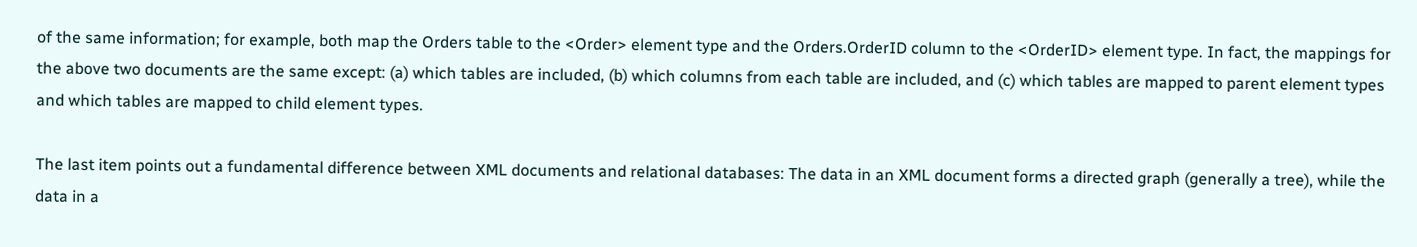of the same information; for example, both map the Orders table to the <Order> element type and the Orders.OrderID column to the <OrderID> element type. In fact, the mappings for the above two documents are the same except: (a) which tables are included, (b) which columns from each table are included, and (c) which tables are mapped to parent element types and which tables are mapped to child element types.

The last item points out a fundamental difference between XML documents and relational databases: The data in an XML document forms a directed graph (generally a tree), while the data in a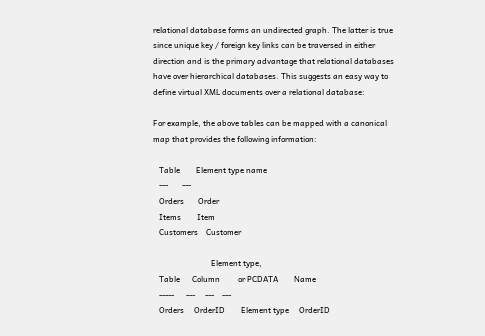relational database forms an undirected graph. The latter is true since unique key / foreign key links can be traversed in either direction and is the primary advantage that relational databases have over hierarchical databases. This suggests an easy way to define virtual XML documents over a relational database:

For example, the above tables can be mapped with a canonical map that provides the following information:

   Table        Element type name
   ---       ---
   Orders       Order
   Items        Item
   Customers    Customer

                             Element type,
   Table      Column         or PCDATA        Name
   -----      ---     ---    ---
   Orders     OrderID        Element type     OrderID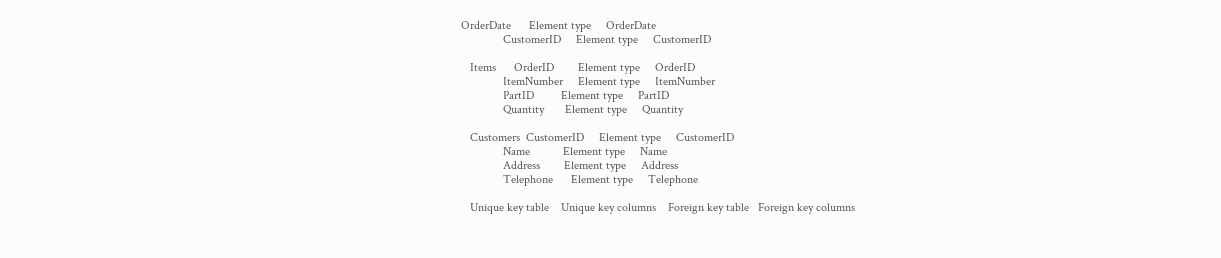OrderDate      Element type     OrderDate
              CustomerID     Element type     CustomerID

   Items      OrderID        Element type     OrderID
              ItemNumber     Element type     ItemNumber
              PartID         Element type     PartID
              Quantity       Element type     Quantity

   Customers  CustomerID     Element type     CustomerID
              Name           Element type     Name
              Address        Element type     Address
              Telephone      Element type     Telephone

   Unique key table    Unique key columns    Foreign key table   Foreign key columns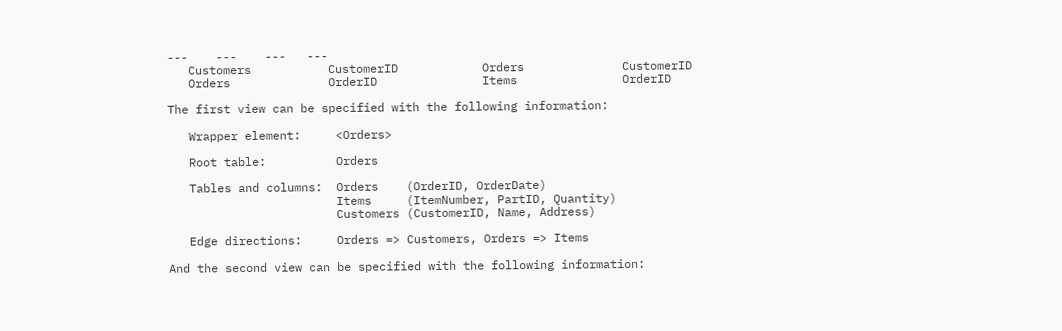---    ---    ---   ---
   Customers           CustomerID            Orders              CustomerID
   Orders              OrderID               Items               OrderID

The first view can be specified with the following information:

   Wrapper element:     <Orders>

   Root table:          Orders

   Tables and columns:  Orders    (OrderID, OrderDate)
                        Items     (ItemNumber, PartID, Quantity)
                        Customers (CustomerID, Name, Address)

   Edge directions:     Orders => Customers, Orders => Items

And the second view can be specified with the following information: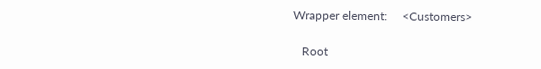Wrapper element:     <Customers>

   Root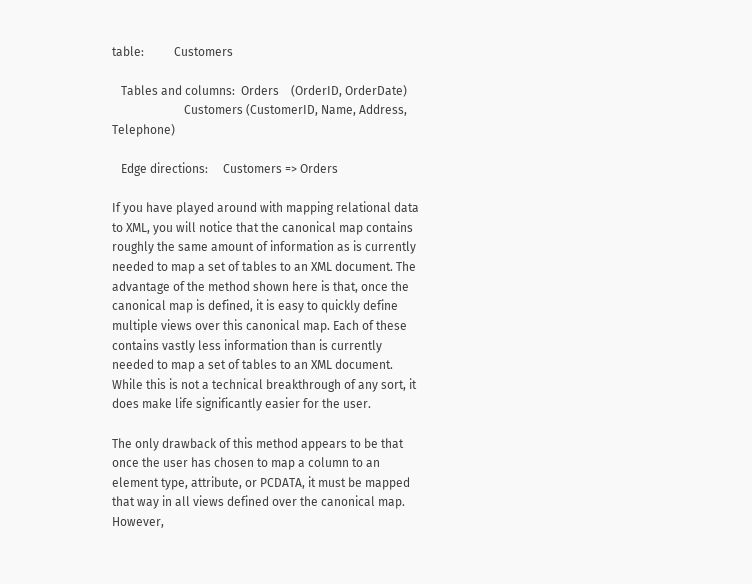table:          Customers

   Tables and columns:  Orders    (OrderID, OrderDate)
                        Customers (CustomerID, Name, Address, Telephone)

   Edge directions:     Customers => Orders

If you have played around with mapping relational data to XML, you will notice that the canonical map contains roughly the same amount of information as is currently needed to map a set of tables to an XML document. The advantage of the method shown here is that, once the canonical map is defined, it is easy to quickly define multiple views over this canonical map. Each of these contains vastly less information than is currently needed to map a set of tables to an XML document. While this is not a technical breakthrough of any sort, it does make life significantly easier for the user.

The only drawback of this method appears to be that once the user has chosen to map a column to an element type, attribute, or PCDATA, it must be mapped that way in all views defined over the canonical map. However,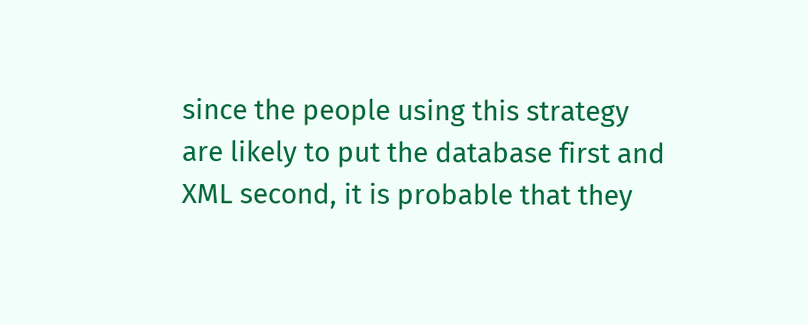since the people using this strategy are likely to put the database first and XML second, it is probable that they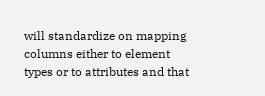will standardize on mapping columns either to element types or to attributes and that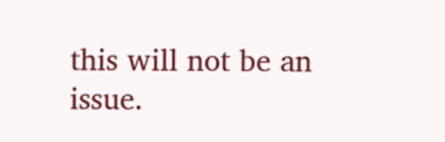this will not be an issue.